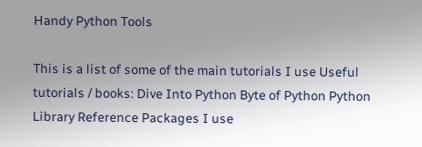Handy Python Tools

This is a list of some of the main tutorials I use Useful tutorials / books: Dive Into Python Byte of Python Python Library Reference Packages I use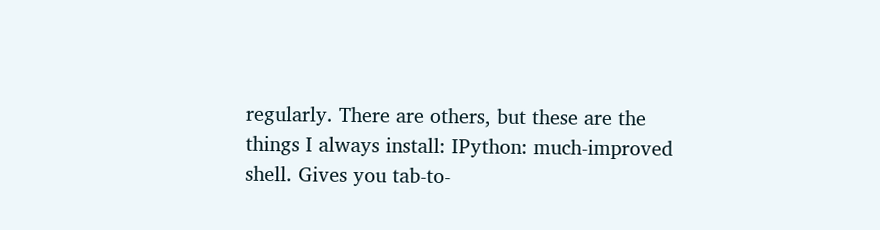regularly. There are others, but these are the things I always install: IPython: much-improved shell. Gives you tab-to-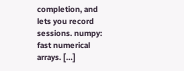completion, and lets you record sessions. numpy: fast numerical arrays. […]